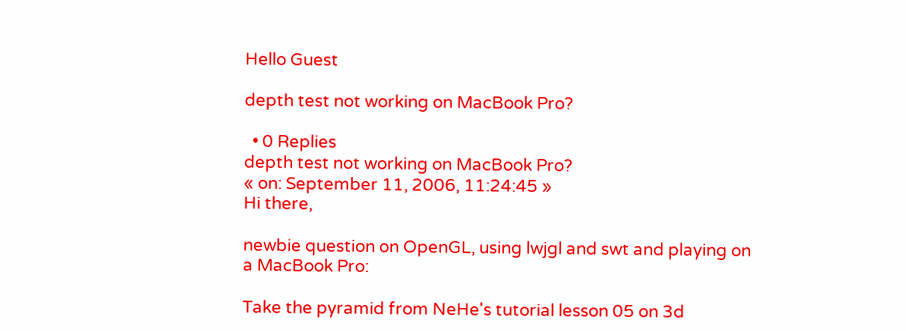Hello Guest

depth test not working on MacBook Pro?

  • 0 Replies
depth test not working on MacBook Pro?
« on: September 11, 2006, 11:24:45 »
Hi there,

newbie question on OpenGL, using lwjgl and swt and playing on a MacBook Pro:

Take the pyramid from NeHe's tutorial lesson 05 on 3d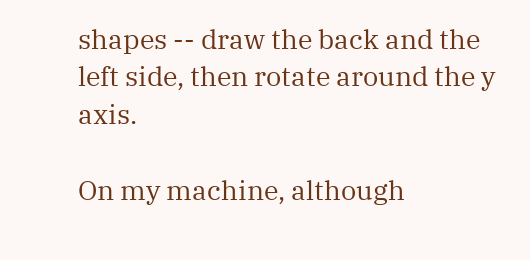shapes -- draw the back and the left side, then rotate around the y axis.

On my machine, although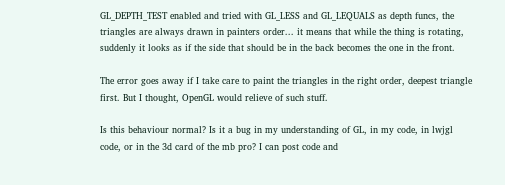GL_DEPTH_TEST enabled and tried with GL_LESS and GL_LEQUALS as depth funcs, the triangles are always drawn in painters order... it means that while the thing is rotating, suddenly it looks as if the side that should be in the back becomes the one in the front.

The error goes away if I take care to paint the triangles in the right order, deepest triangle first. But I thought, OpenGL would relieve of such stuff.

Is this behaviour normal? Is it a bug in my understanding of GL, in my code, in lwjgl code, or in the 3d card of the mb pro? I can post code and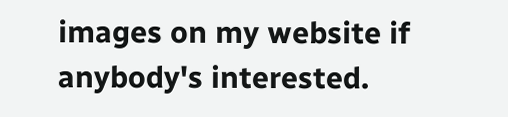images on my website if anybody's interested.